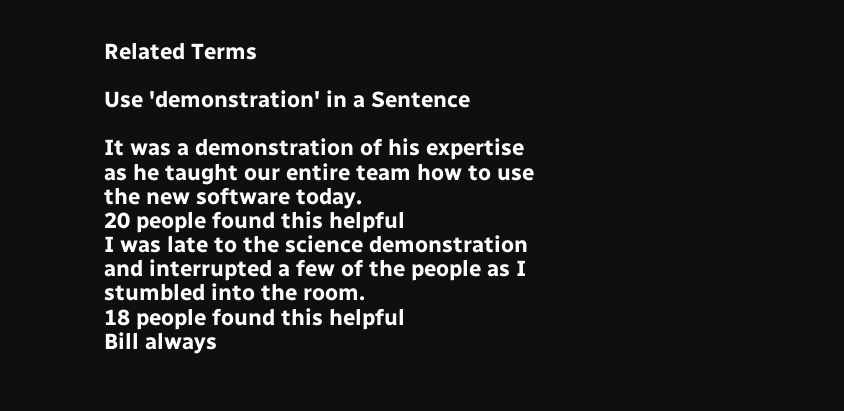Related Terms

Use 'demonstration' in a Sentence

It was a demonstration of his expertise as he taught our entire team how to use the new software today.
20 people found this helpful
I was late to the science demonstration and interrupted a few of the people as I stumbled into the room.
18 people found this helpful
Bill always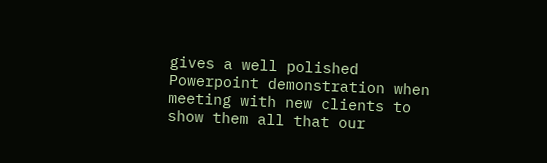gives a well polished Powerpoint demonstration when meeting with new clients to show them all that our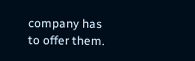company has to offer them.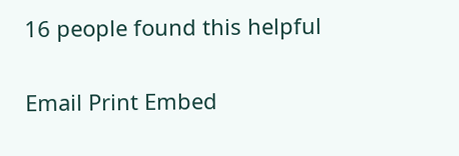16 people found this helpful

Email Print Embed